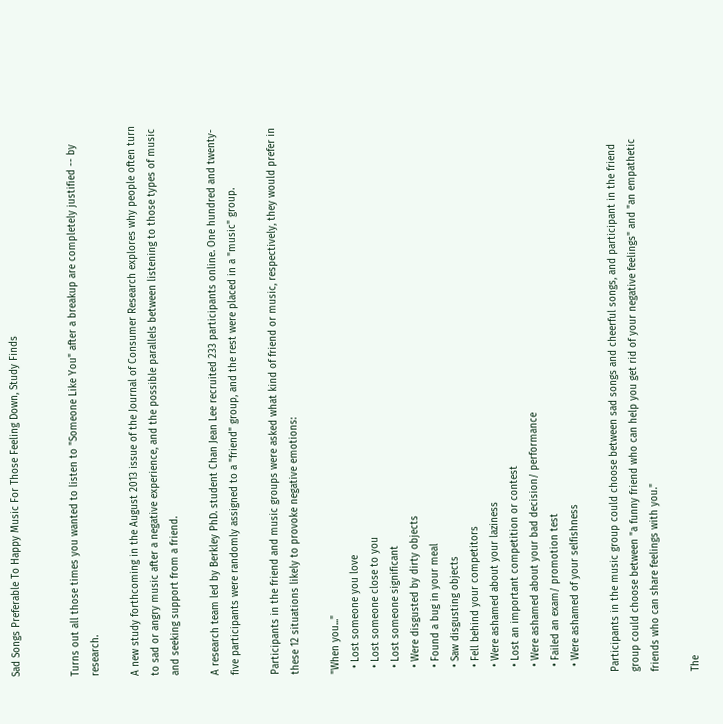Sad Songs Preferable To Happy Music For Those Feeling Down, Study Finds


Turns out all those times you wanted to listen to "Someone Like You" after a breakup are completely justified -- by research.

A new study forthcoming in the August 2013 issue of the Journal of Consumer Research explores why people often turn to sad or angry music after a negative experience, and the possible parallels between listening to those types of music and seeking support from a friend.

A research team led by Berkley PhD. student Chan Jean Lee recruited 233 participants online. One hundred and twenty-five participants were randomly assigned to a "friend" group, and the rest were placed in a "music" group.

Participants in the friend and music groups were asked what kind of friend or music, respectively, they would prefer in these 12 situations likely to provoke negative emotions:

"When you..."
  • Lost someone you love
  • Lost someone close to you
  • Lost someone significant
  • Were disgusted by dirty objects
  • Found a bug in your meal
  • Saw disgusting objects
  • Fell behind your competitors
  • Were ashamed about your laziness
  • Lost an important competition or contest
  • Were ashamed about your bad decision/ performance
  • Failed an exam/ promotion test
  • Were ashamed of your selfishness

Participants in the music group could choose between sad songs and cheerful songs, and participant in the friend group could choose between "a funny friend who can help you get rid of your negative feelings" and "an empathetic friends who can share feelings with you."

The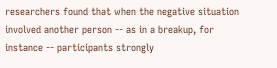researchers found that when the negative situation involved another person -- as in a breakup, for instance -- participants strongly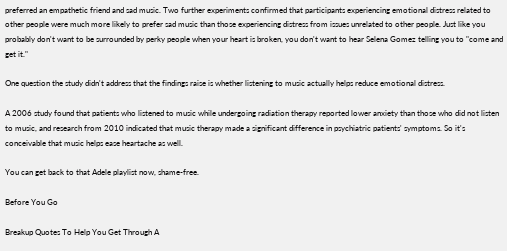preferred an empathetic friend and sad music. Two further experiments confirmed that participants experiencing emotional distress related to other people were much more likely to prefer sad music than those experiencing distress from issues unrelated to other people. Just like you probably don't want to be surrounded by perky people when your heart is broken, you don't want to hear Selena Gomez telling you to "come and get it."

One question the study didn't address that the findings raise is whether listening to music actually helps reduce emotional distress.

A 2006 study found that patients who listened to music while undergoing radiation therapy reported lower anxiety than those who did not listen to music, and research from 2010 indicated that music therapy made a significant difference in psychiatric patients' symptoms. So it's conceivable that music helps ease heartache as well.

You can get back to that Adele playlist now, shame-free.

Before You Go

Breakup Quotes To Help You Get Through A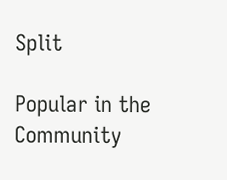Split

Popular in the Community